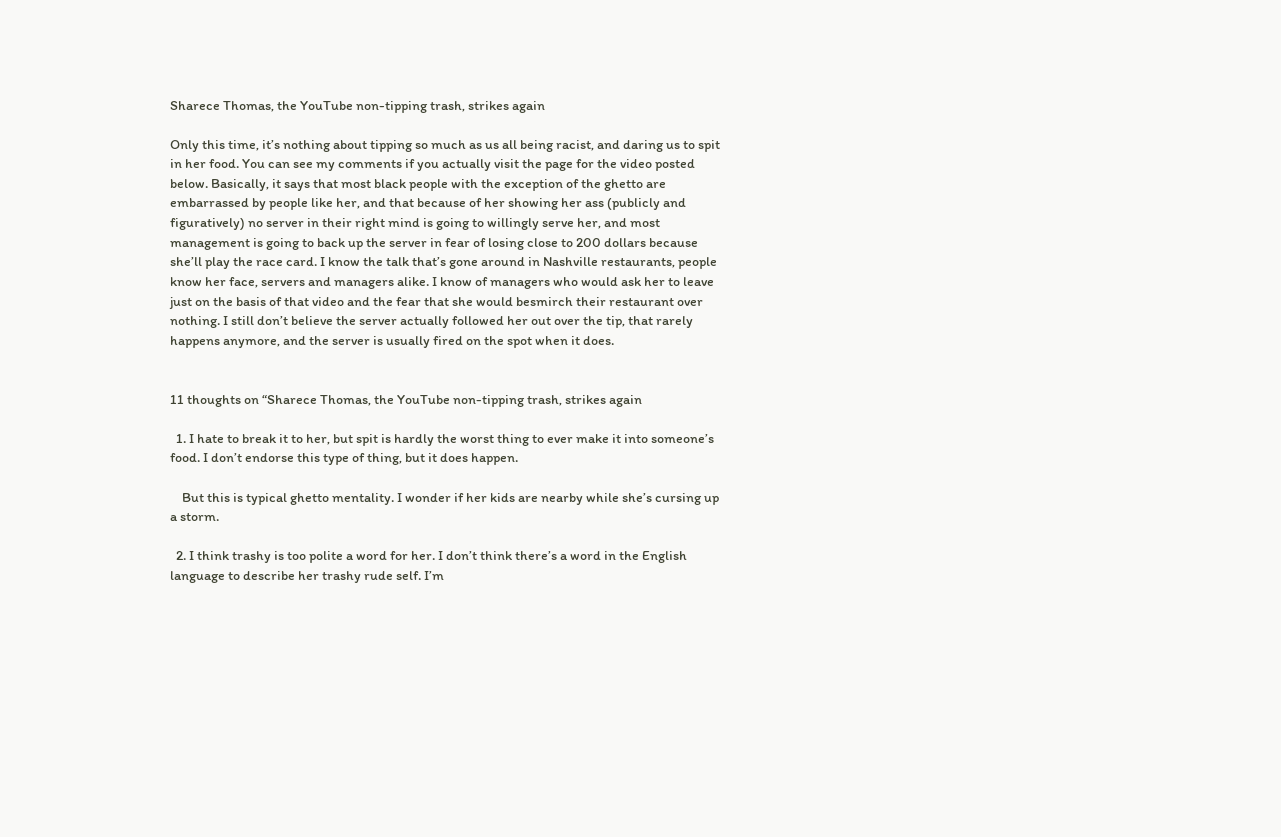Sharece Thomas, the YouTube non-tipping trash, strikes again

Only this time, it’s nothing about tipping so much as us all being racist, and daring us to spit in her food. You can see my comments if you actually visit the page for the video posted below. Basically, it says that most black people with the exception of the ghetto are embarrassed by people like her, and that because of her showing her ass (publicly and figuratively) no server in their right mind is going to willingly serve her, and most management is going to back up the server in fear of losing close to 200 dollars because she’ll play the race card. I know the talk that’s gone around in Nashville restaurants, people know her face, servers and managers alike. I know of managers who would ask her to leave just on the basis of that video and the fear that she would besmirch their restaurant over nothing. I still don’t believe the server actually followed her out over the tip, that rarely happens anymore, and the server is usually fired on the spot when it does.


11 thoughts on “Sharece Thomas, the YouTube non-tipping trash, strikes again

  1. I hate to break it to her, but spit is hardly the worst thing to ever make it into someone’s food. I don’t endorse this type of thing, but it does happen.

    But this is typical ghetto mentality. I wonder if her kids are nearby while she’s cursing up a storm.

  2. I think trashy is too polite a word for her. I don’t think there’s a word in the English language to describe her trashy rude self. I’m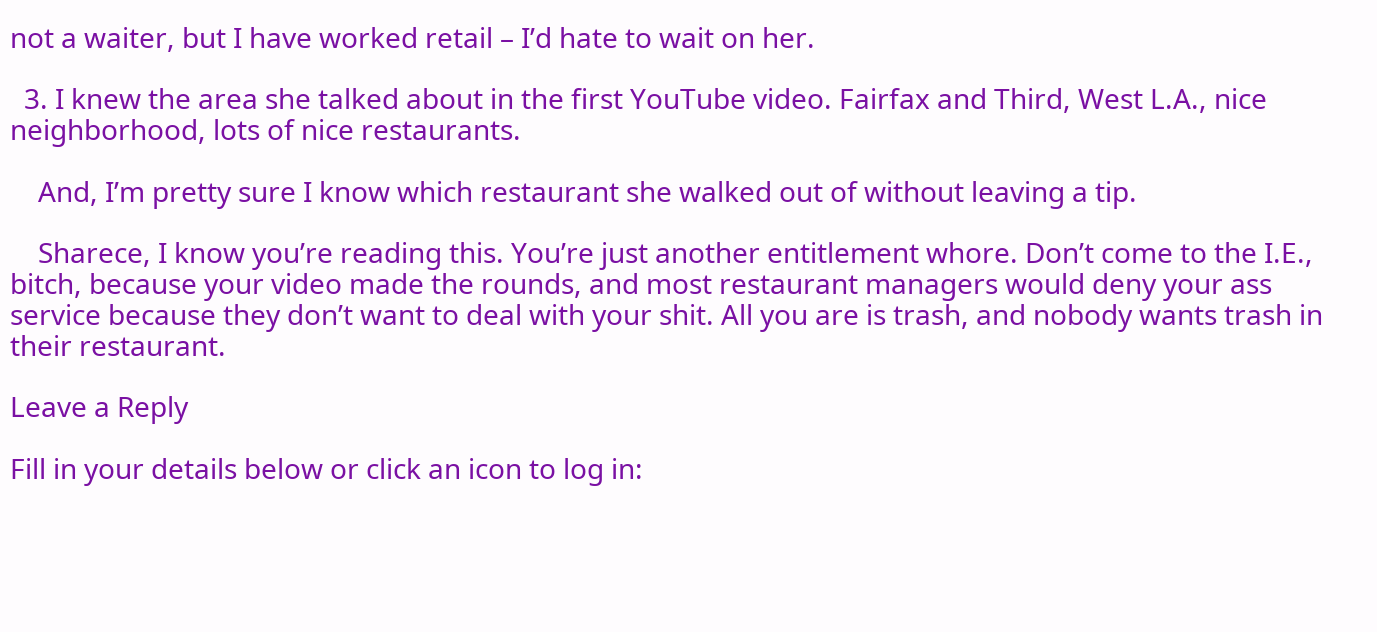not a waiter, but I have worked retail – I’d hate to wait on her.

  3. I knew the area she talked about in the first YouTube video. Fairfax and Third, West L.A., nice neighborhood, lots of nice restaurants.

    And, I’m pretty sure I know which restaurant she walked out of without leaving a tip.

    Sharece, I know you’re reading this. You’re just another entitlement whore. Don’t come to the I.E., bitch, because your video made the rounds, and most restaurant managers would deny your ass service because they don’t want to deal with your shit. All you are is trash, and nobody wants trash in their restaurant.

Leave a Reply

Fill in your details below or click an icon to log in: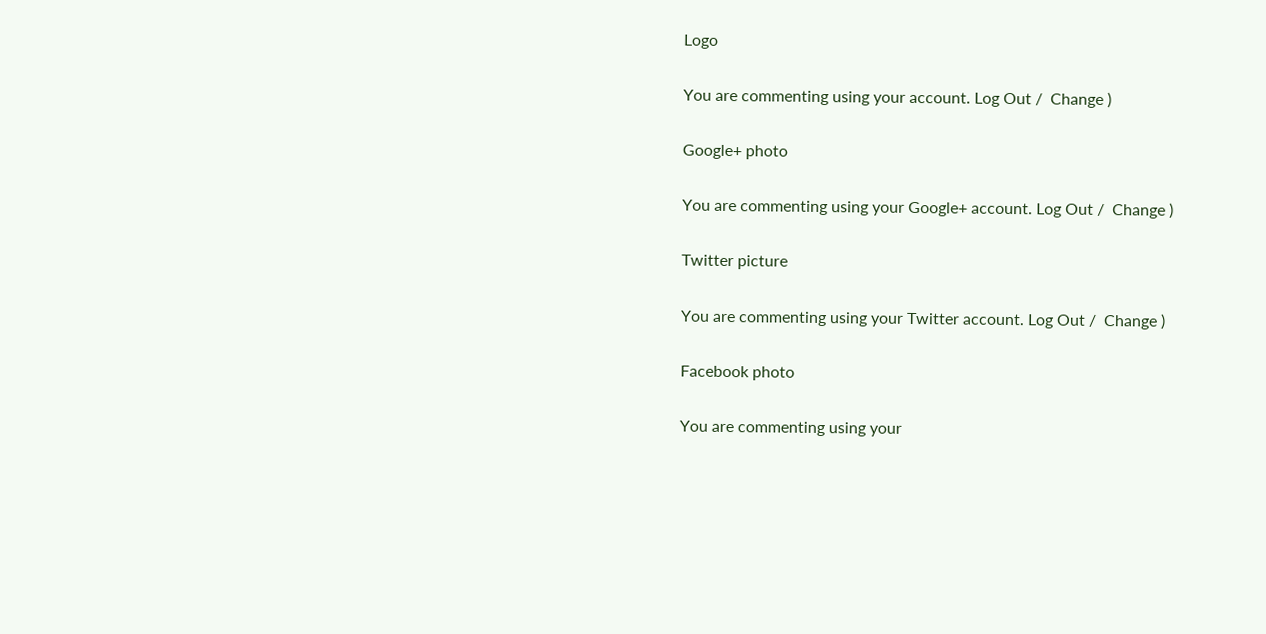Logo

You are commenting using your account. Log Out /  Change )

Google+ photo

You are commenting using your Google+ account. Log Out /  Change )

Twitter picture

You are commenting using your Twitter account. Log Out /  Change )

Facebook photo

You are commenting using your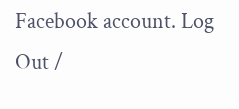Facebook account. Log Out /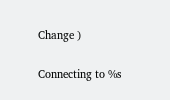Change )

Connecting to %s